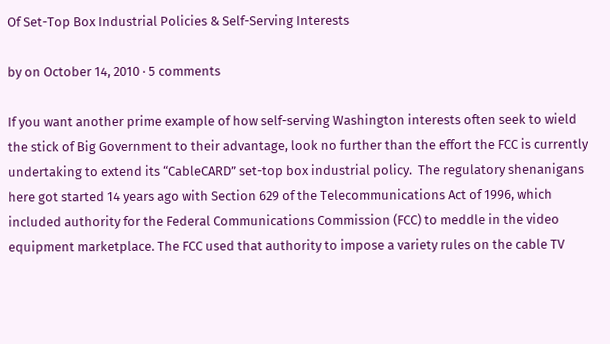Of Set-Top Box Industrial Policies & Self-Serving Interests

by on October 14, 2010 · 5 comments

If you want another prime example of how self-serving Washington interests often seek to wield the stick of Big Government to their advantage, look no further than the effort the FCC is currently undertaking to extend its “CableCARD” set-top box industrial policy.  The regulatory shenanigans here got started 14 years ago with Section 629 of the Telecommunications Act of 1996, which included authority for the Federal Communications Commission (FCC) to meddle in the video equipment marketplace. The FCC used that authority to impose a variety rules on the cable TV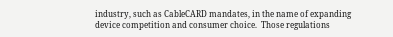industry, such as CableCARD mandates, in the name of expanding device competition and consumer choice.  Those regulations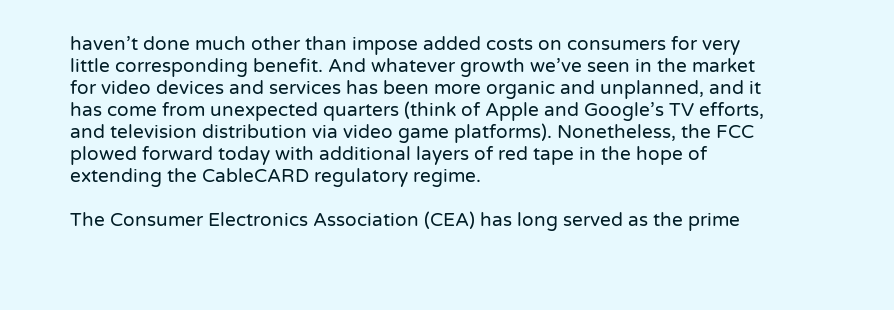haven’t done much other than impose added costs on consumers for very little corresponding benefit. And whatever growth we’ve seen in the market for video devices and services has been more organic and unplanned, and it has come from unexpected quarters (think of Apple and Google’s TV efforts, and television distribution via video game platforms). Nonetheless, the FCC plowed forward today with additional layers of red tape in the hope of extending the CableCARD regulatory regime.

The Consumer Electronics Association (CEA) has long served as the prime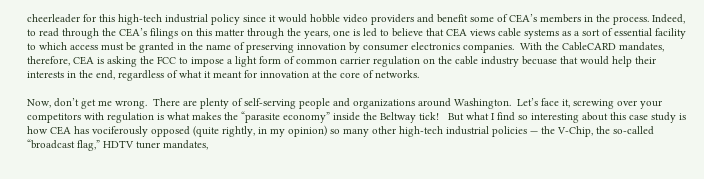cheerleader for this high-tech industrial policy since it would hobble video providers and benefit some of CEA’s members in the process. Indeed, to read through the CEA’s filings on this matter through the years, one is led to believe that CEA views cable systems as a sort of essential facility to which access must be granted in the name of preserving innovation by consumer electronics companies.  With the CableCARD mandates, therefore, CEA is asking the FCC to impose a light form of common carrier regulation on the cable industry becuase that would help their interests in the end, regardless of what it meant for innovation at the core of networks.

Now, don’t get me wrong.  There are plenty of self-serving people and organizations around Washington.  Let’s face it, screwing over your competitors with regulation is what makes the “parasite economy” inside the Beltway tick!   But what I find so interesting about this case study is how CEA has vociferously opposed (quite rightly, in my opinion) so many other high-tech industrial policies — the V-Chip, the so-called “broadcast flag,” HDTV tuner mandates,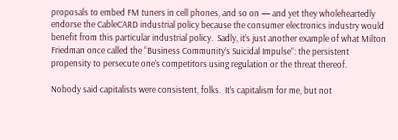proposals to embed FM tuners in cell phones, and so on — and yet they wholeheartedly endorse the CableCARD industrial policy because the consumer electronics industry would benefit from this particular industrial policy.  Sadly, it’s just another example of what Milton Friedman once called the “Business Community’s Suicidal Impulse”: the persistent propensity to persecute one’s competitors using regulation or the threat thereof.

Nobody said capitalists were consistent, folks.  It’s capitalism for me, but not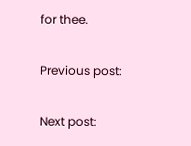for thee.

Previous post:

Next post: